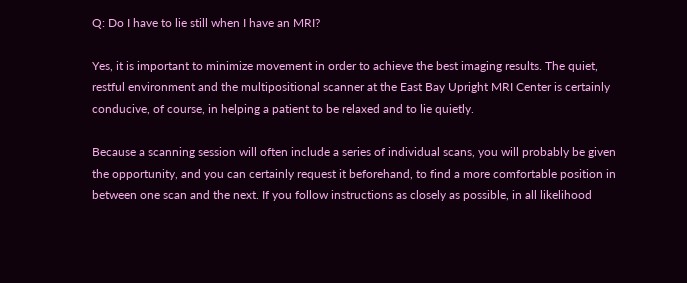Q: Do I have to lie still when I have an MRI?

Yes, it is important to minimize movement in order to achieve the best imaging results. The quiet, restful environment and the multipositional scanner at the East Bay Upright MRI Center is certainly conducive, of course, in helping a patient to be relaxed and to lie quietly.

Because a scanning session will often include a series of individual scans, you will probably be given the opportunity, and you can certainly request it beforehand, to find a more comfortable position in between one scan and the next. If you follow instructions as closely as possible, in all likelihood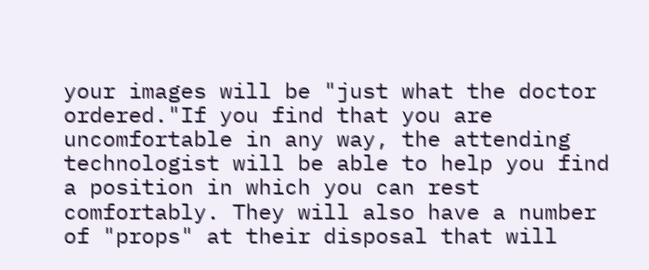your images will be "just what the doctor ordered."If you find that you are uncomfortable in any way, the attending technologist will be able to help you find a position in which you can rest comfortably. They will also have a number of "props" at their disposal that will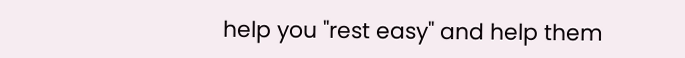help you "rest easy" and help them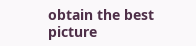obtain the best picture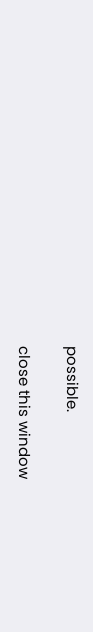possible.

close this window